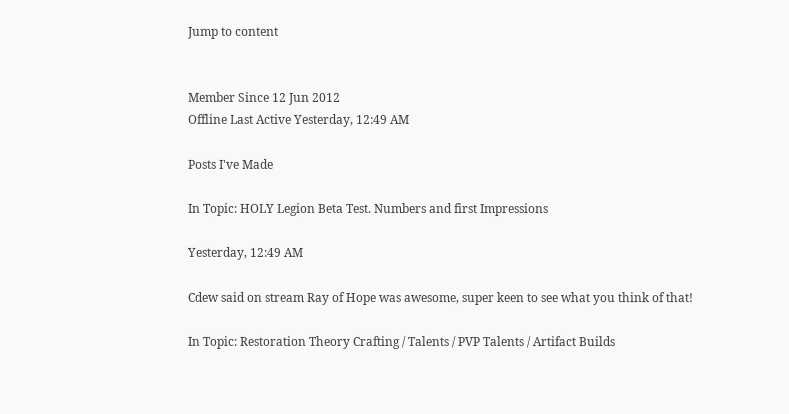Jump to content


Member Since 12 Jun 2012
Offline Last Active Yesterday, 12:49 AM

Posts I've Made

In Topic: HOLY Legion Beta Test. Numbers and first Impressions

Yesterday, 12:49 AM

Cdew said on stream Ray of Hope was awesome, super keen to see what you think of that!

In Topic: Restoration Theory Crafting / Talents / PVP Talents / Artifact Builds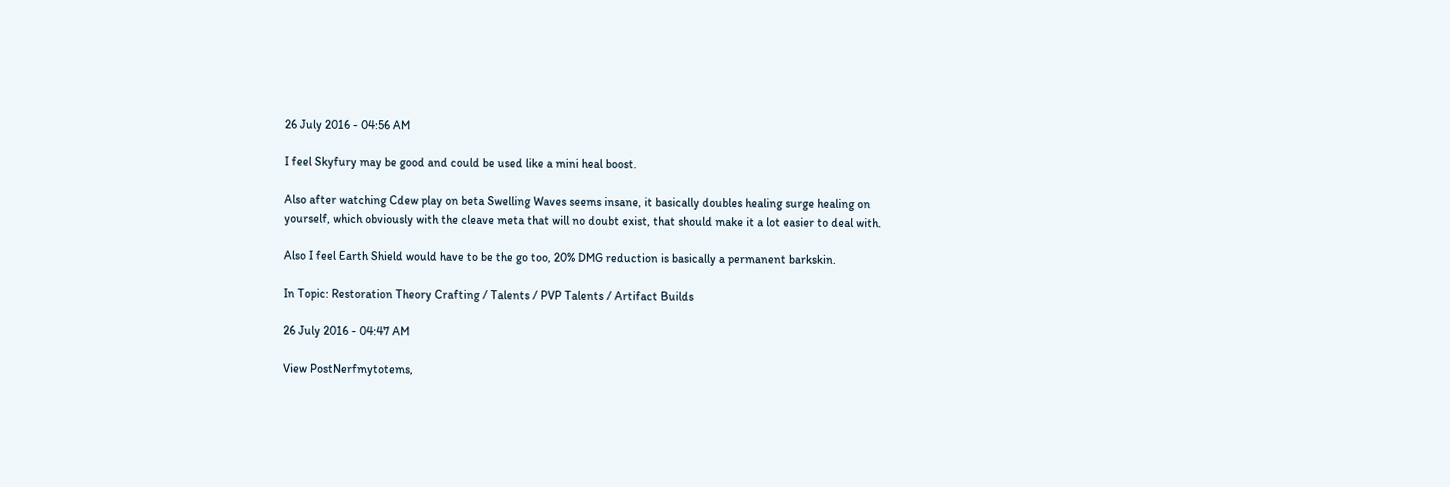26 July 2016 - 04:56 AM

I feel Skyfury may be good and could be used like a mini heal boost.

Also after watching Cdew play on beta Swelling Waves seems insane, it basically doubles healing surge healing on yourself, which obviously with the cleave meta that will no doubt exist, that should make it a lot easier to deal with.

Also I feel Earth Shield would have to be the go too, 20% DMG reduction is basically a permanent barkskin.

In Topic: Restoration Theory Crafting / Talents / PVP Talents / Artifact Builds

26 July 2016 - 04:47 AM

View PostNerfmytotems,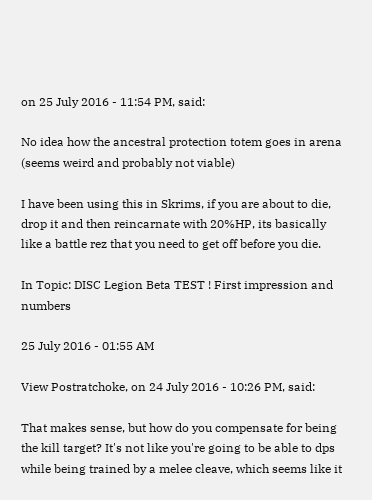on 25 July 2016 - 11:54 PM, said:

No idea how the ancestral protection totem goes in arena (seems weird and probably not viable)

I have been using this in Skrims, if you are about to die, drop it and then reincarnate with 20%HP, its basically like a battle rez that you need to get off before you die.

In Topic: DISC Legion Beta TEST ! First impression and numbers

25 July 2016 - 01:55 AM

View Postratchoke, on 24 July 2016 - 10:26 PM, said:

That makes sense, but how do you compensate for being the kill target? It's not like you're going to be able to dps while being trained by a melee cleave, which seems like it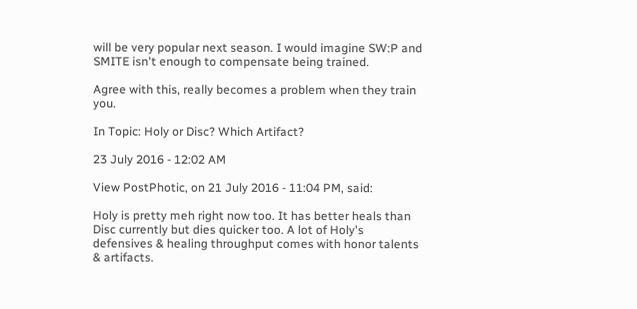will be very popular next season. I would imagine SW:P and SMITE isn't enough to compensate being trained.

Agree with this, really becomes a problem when they train you.

In Topic: Holy or Disc? Which Artifact?

23 July 2016 - 12:02 AM

View PostPhotic, on 21 July 2016 - 11:04 PM, said:

Holy is pretty meh right now too. It has better heals than Disc currently but dies quicker too. A lot of Holy's defensives & healing throughput comes with honor talents & artifacts.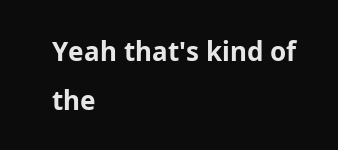Yeah that's kind of the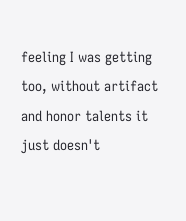feeling I was getting too, without artifact and honor talents it just doesn't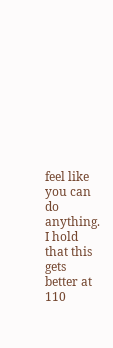feel like you can do anything. I hold that this gets better at 110